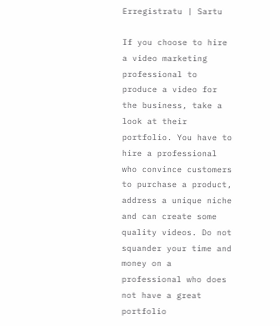Erregistratu | Sartu

If you choose to hire a video marketing professional to produce a video for the business, take a look at their portfolio. You have to hire a professional who convince customers to purchase a product, address a unique niche and can create some quality videos. Do not squander your time and money on a professional who does not have a great portfolio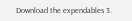Download the expendables 3.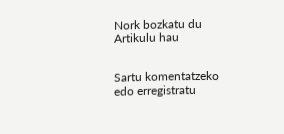Nork bozkatu du Artikulu hau


Sartu komentatzeko edo erregistratu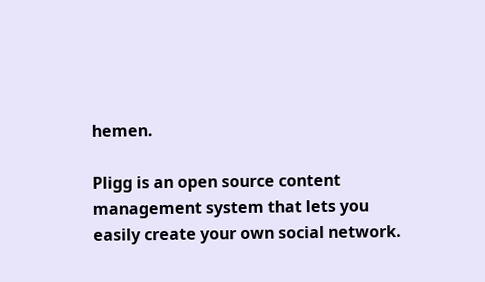hemen.

Pligg is an open source content management system that lets you easily create your own social network.